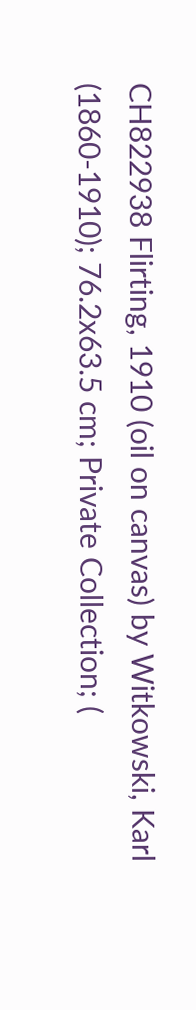CH822938 Flirting, 1910 (oil on canvas) by Witkowski, Karl (1860-1910); 76.2x63.5 cm; Private Collection; (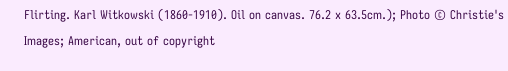Flirting. Karl Witkowski (1860-1910). Oil on canvas. 76.2 x 63.5cm.); Photo © Christie's Images; American, out of copyright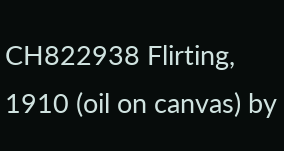CH822938 Flirting, 1910 (oil on canvas) by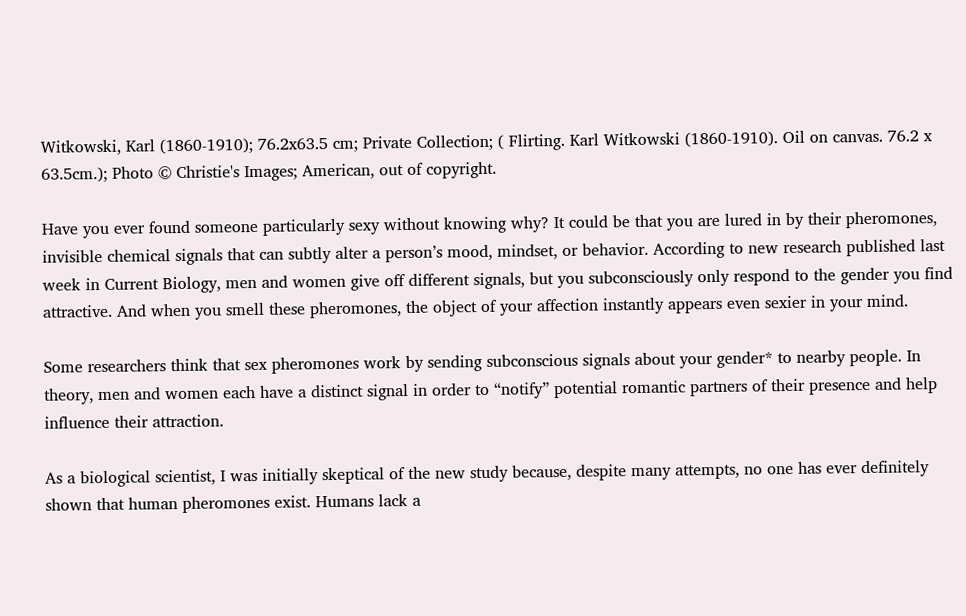Witkowski, Karl (1860-1910); 76.2x63.5 cm; Private Collection; ( Flirting. Karl Witkowski (1860-1910). Oil on canvas. 76.2 x 63.5cm.); Photo © Christie's Images; American, out of copyright.

Have you ever found someone particularly sexy without knowing why? It could be that you are lured in by their pheromones, invisible chemical signals that can subtly alter a person’s mood, mindset, or behavior. According to new research published last week in Current Biology, men and women give off different signals, but you subconsciously only respond to the gender you find attractive. And when you smell these pheromones, the object of your affection instantly appears even sexier in your mind.

Some researchers think that sex pheromones work by sending subconscious signals about your gender* to nearby people. In theory, men and women each have a distinct signal in order to “notify” potential romantic partners of their presence and help influence their attraction.

As a biological scientist, I was initially skeptical of the new study because, despite many attempts, no one has ever definitely shown that human pheromones exist. Humans lack a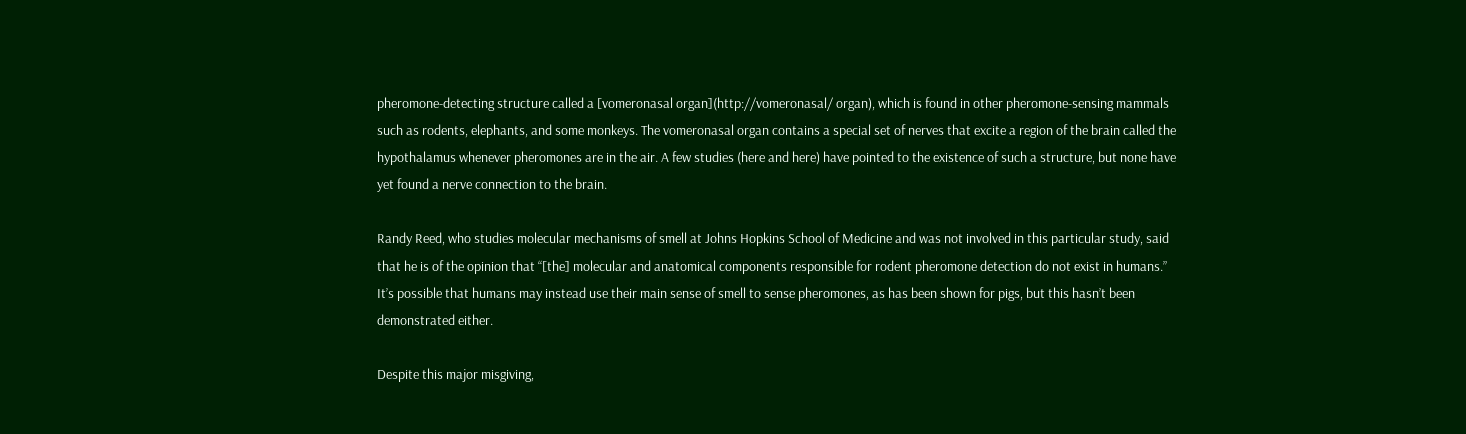pheromone-detecting structure called a [vomeronasal organ](http://vomeronasal/ organ), which is found in other pheromone-sensing mammals such as rodents, elephants, and some monkeys. The vomeronasal organ contains a special set of nerves that excite a region of the brain called the hypothalamus whenever pheromones are in the air. A few studies (here and here) have pointed to the existence of such a structure, but none have yet found a nerve connection to the brain.

Randy Reed, who studies molecular mechanisms of smell at Johns Hopkins School of Medicine and was not involved in this particular study, said that he is of the opinion that “[the] molecular and anatomical components responsible for rodent pheromone detection do not exist in humans.” It’s possible that humans may instead use their main sense of smell to sense pheromones, as has been shown for pigs, but this hasn’t been demonstrated either.

Despite this major misgiving,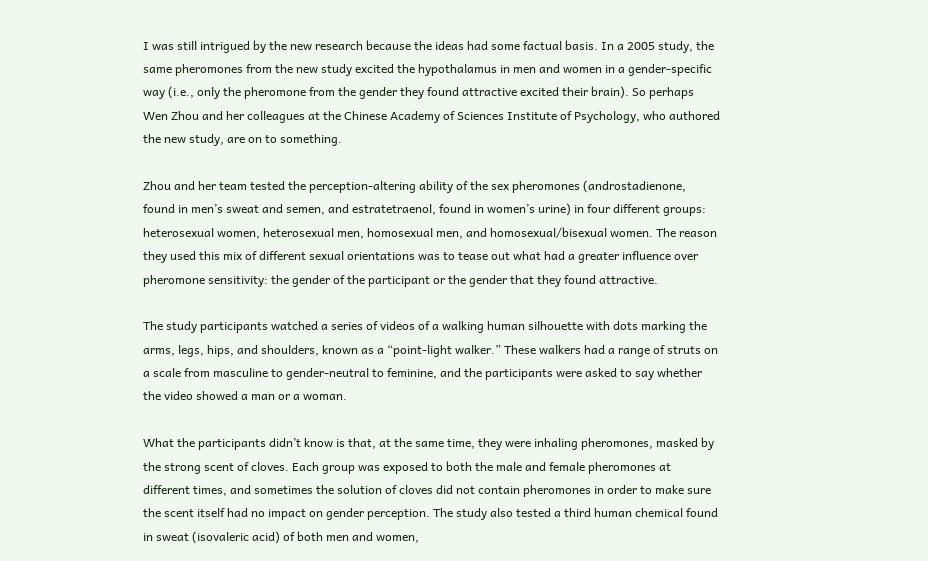I was still intrigued by the new research because the ideas had some factual basis. In a 2005 study, the same pheromones from the new study excited the hypothalamus in men and women in a gender-specific way (i.e., only the pheromone from the gender they found attractive excited their brain). So perhaps Wen Zhou and her colleagues at the Chinese Academy of Sciences Institute of Psychology, who authored the new study, are on to something.

Zhou and her team tested the perception-altering ability of the sex pheromones (androstadienone, found in men’s sweat and semen, and estratetraenol, found in women’s urine) in four different groups: heterosexual women, heterosexual men, homosexual men, and homosexual/bisexual women. The reason they used this mix of different sexual orientations was to tease out what had a greater influence over pheromone sensitivity: the gender of the participant or the gender that they found attractive.

The study participants watched a series of videos of a walking human silhouette with dots marking the arms, legs, hips, and shoulders, known as a “point-light walker.” These walkers had a range of struts on a scale from masculine to gender-neutral to feminine, and the participants were asked to say whether the video showed a man or a woman.

What the participants didn’t know is that, at the same time, they were inhaling pheromones, masked by the strong scent of cloves. Each group was exposed to both the male and female pheromones at different times, and sometimes the solution of cloves did not contain pheromones in order to make sure the scent itself had no impact on gender perception. The study also tested a third human chemical found in sweat (isovaleric acid) of both men and women,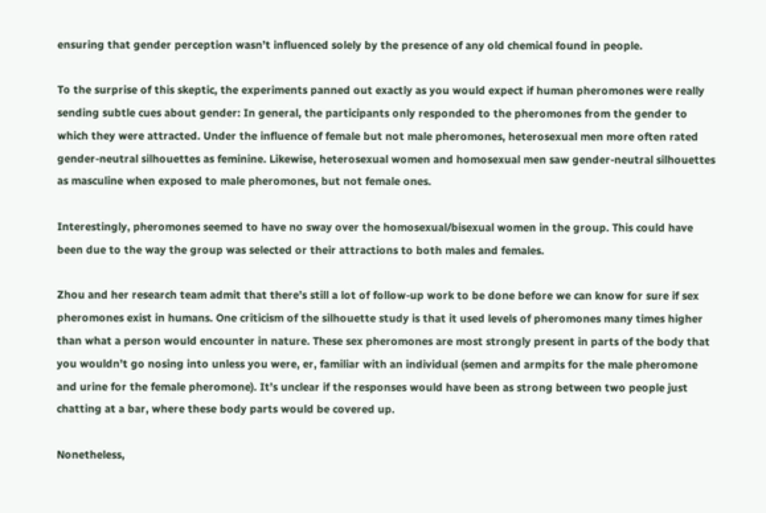ensuring that gender perception wasn’t influenced solely by the presence of any old chemical found in people.

To the surprise of this skeptic, the experiments panned out exactly as you would expect if human pheromones were really sending subtle cues about gender: In general, the participants only responded to the pheromones from the gender to which they were attracted. Under the influence of female but not male pheromones, heterosexual men more often rated gender-neutral silhouettes as feminine. Likewise, heterosexual women and homosexual men saw gender-neutral silhouettes as masculine when exposed to male pheromones, but not female ones.

Interestingly, pheromones seemed to have no sway over the homosexual/bisexual women in the group. This could have been due to the way the group was selected or their attractions to both males and females.

Zhou and her research team admit that there’s still a lot of follow-up work to be done before we can know for sure if sex pheromones exist in humans. One criticism of the silhouette study is that it used levels of pheromones many times higher than what a person would encounter in nature. These sex pheromones are most strongly present in parts of the body that you wouldn’t go nosing into unless you were, er, familiar with an individual (semen and armpits for the male pheromone and urine for the female pheromone). It’s unclear if the responses would have been as strong between two people just chatting at a bar, where these body parts would be covered up.

Nonetheless,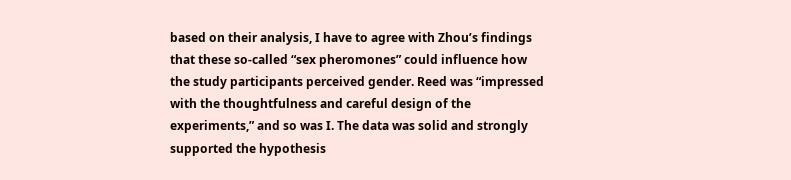based on their analysis, I have to agree with Zhou’s findings that these so-called “sex pheromones” could influence how the study participants perceived gender. Reed was “impressed with the thoughtfulness and careful design of the experiments,” and so was I. The data was solid and strongly supported the hypothesis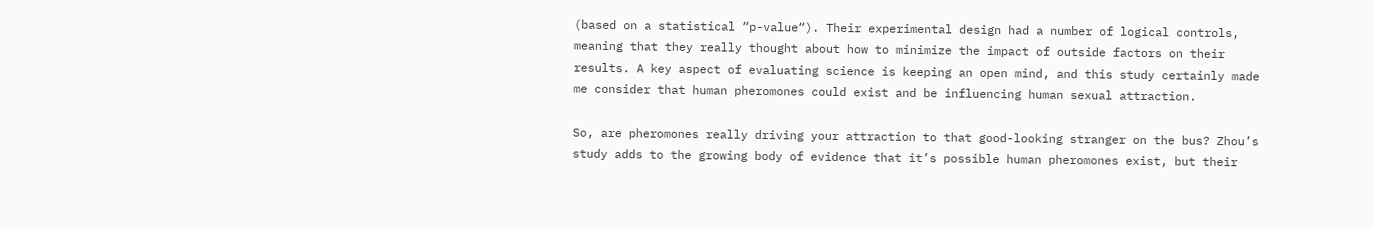(based on a statistical “p-value“). Their experimental design had a number of logical controls, meaning that they really thought about how to minimize the impact of outside factors on their results. A key aspect of evaluating science is keeping an open mind, and this study certainly made me consider that human pheromones could exist and be influencing human sexual attraction.

So, are pheromones really driving your attraction to that good-looking stranger on the bus? Zhou’s study adds to the growing body of evidence that it’s possible human pheromones exist, but their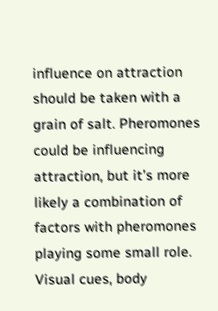influence on attraction should be taken with a grain of salt. Pheromones could be influencing attraction, but it’s more likely a combination of factors with pheromones playing some small role. Visual cues, body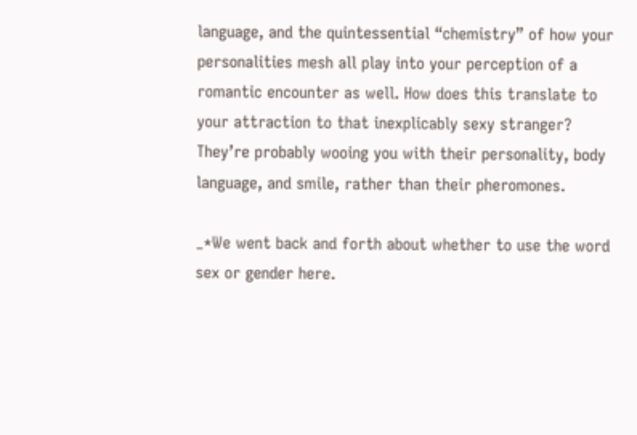language, and the quintessential “chemistry” of how your personalities mesh all play into your perception of a romantic encounter as well. How does this translate to your attraction to that inexplicably sexy stranger? They’re probably wooing you with their personality, body language, and smile, rather than their pheromones.

_*We went back and forth about whether to use the word sex or gender here.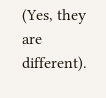(Yes, they are different).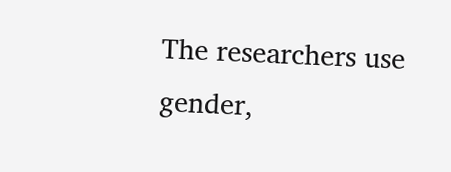The researchers use gender,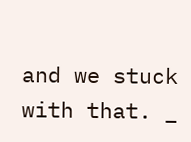and we stuck with that. _